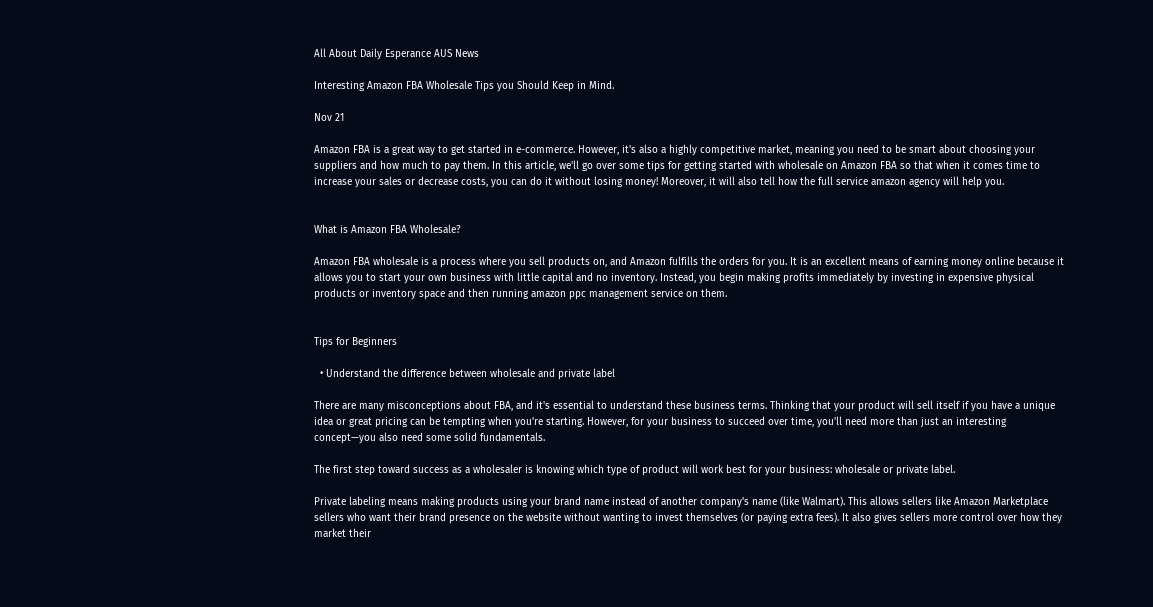All About Daily Esperance AUS News

Interesting Amazon FBA Wholesale Tips you Should Keep in Mind.

Nov 21

Amazon FBA is a great way to get started in e-commerce. However, it's also a highly competitive market, meaning you need to be smart about choosing your suppliers and how much to pay them. In this article, we'll go over some tips for getting started with wholesale on Amazon FBA so that when it comes time to increase your sales or decrease costs, you can do it without losing money! Moreover, it will also tell how the full service amazon agency will help you.


What is Amazon FBA Wholesale?

Amazon FBA wholesale is a process where you sell products on, and Amazon fulfills the orders for you. It is an excellent means of earning money online because it allows you to start your own business with little capital and no inventory. Instead, you begin making profits immediately by investing in expensive physical products or inventory space and then running amazon ppc management service on them.


Tips for Beginners

  • Understand the difference between wholesale and private label

There are many misconceptions about FBA, and it's essential to understand these business terms. Thinking that your product will sell itself if you have a unique idea or great pricing can be tempting when you're starting. However, for your business to succeed over time, you'll need more than just an interesting concept—you also need some solid fundamentals.

The first step toward success as a wholesaler is knowing which type of product will work best for your business: wholesale or private label.

Private labeling means making products using your brand name instead of another company's name (like Walmart). This allows sellers like Amazon Marketplace sellers who want their brand presence on the website without wanting to invest themselves (or paying extra fees). It also gives sellers more control over how they market their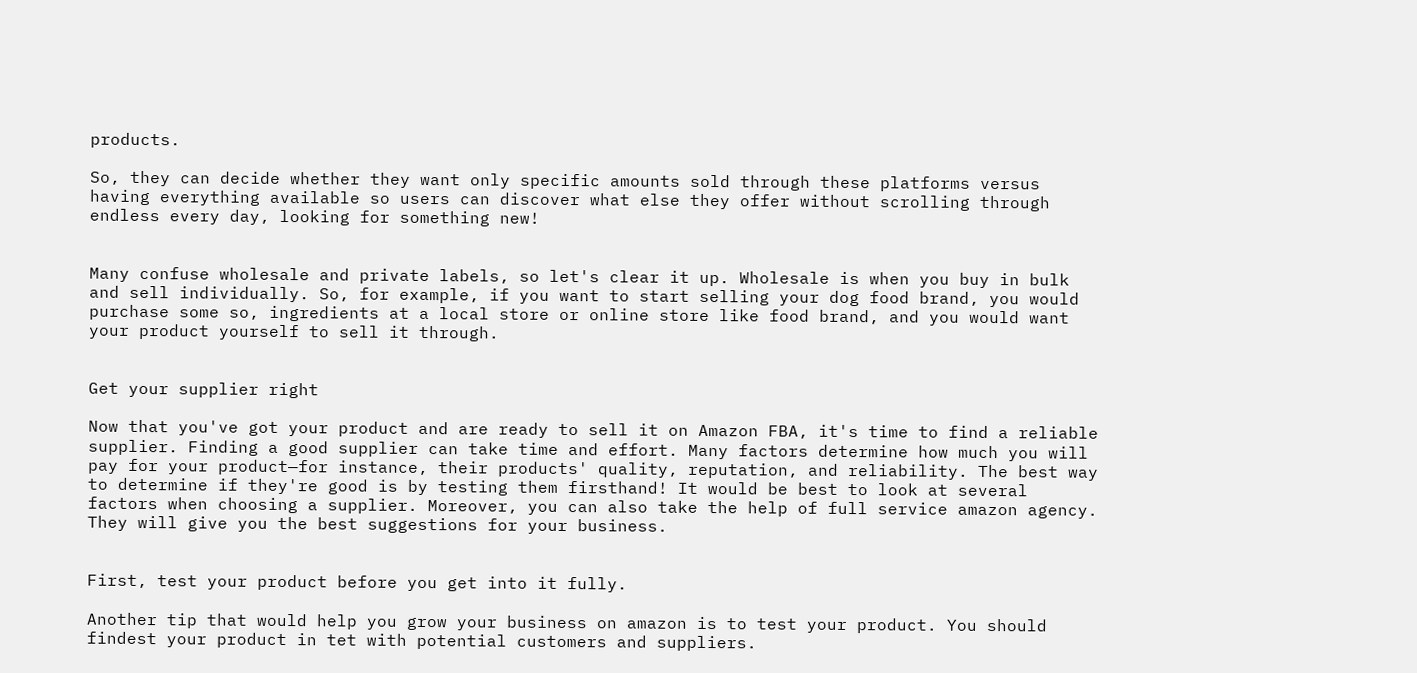products.

So, they can decide whether they want only specific amounts sold through these platforms versus having everything available so users can discover what else they offer without scrolling through endless every day, looking for something new!


Many confuse wholesale and private labels, so let's clear it up. Wholesale is when you buy in bulk and sell individually. So, for example, if you want to start selling your dog food brand, you would purchase some so, ingredients at a local store or online store like food brand, and you would want your product yourself to sell it through.


Get your supplier right

Now that you've got your product and are ready to sell it on Amazon FBA, it's time to find a reliable supplier. Finding a good supplier can take time and effort. Many factors determine how much you will pay for your product—for instance, their products' quality, reputation, and reliability. The best way to determine if they're good is by testing them firsthand! It would be best to look at several factors when choosing a supplier. Moreover, you can also take the help of full service amazon agency. They will give you the best suggestions for your business.


First, test your product before you get into it fully.

Another tip that would help you grow your business on amazon is to test your product. You should findest your product in tet with potential customers and suppliers.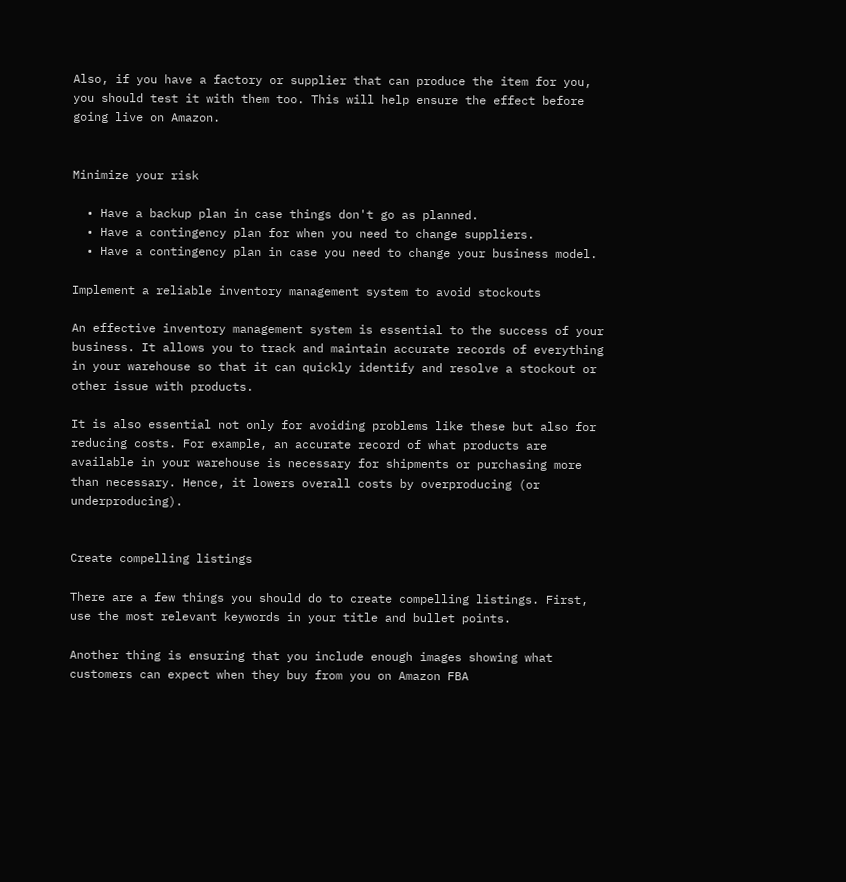Also, if you have a factory or supplier that can produce the item for you, you should test it with them too. This will help ensure the effect before going live on Amazon.


Minimize your risk

  • Have a backup plan in case things don't go as planned.
  • Have a contingency plan for when you need to change suppliers.
  • Have a contingency plan in case you need to change your business model.

Implement a reliable inventory management system to avoid stockouts

An effective inventory management system is essential to the success of your business. It allows you to track and maintain accurate records of everything in your warehouse so that it can quickly identify and resolve a stockout or other issue with products.

It is also essential not only for avoiding problems like these but also for reducing costs. For example, an accurate record of what products are available in your warehouse is necessary for shipments or purchasing more than necessary. Hence, it lowers overall costs by overproducing (or underproducing).


Create compelling listings

There are a few things you should do to create compelling listings. First, use the most relevant keywords in your title and bullet points.

Another thing is ensuring that you include enough images showing what customers can expect when they buy from you on Amazon FBA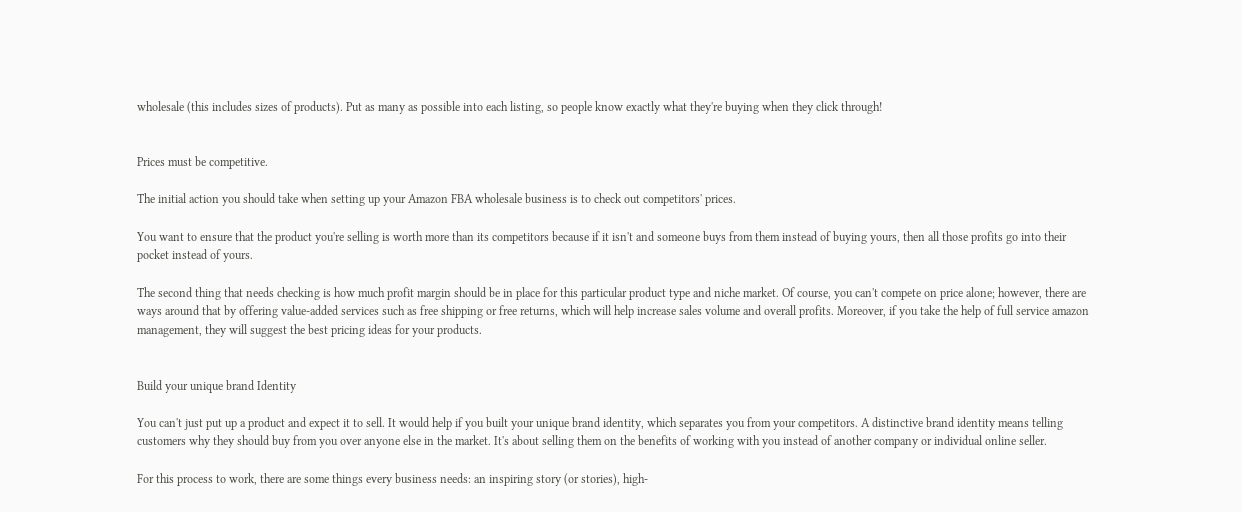wholesale (this includes sizes of products). Put as many as possible into each listing, so people know exactly what they're buying when they click through!


Prices must be competitive.

The initial action you should take when setting up your Amazon FBA wholesale business is to check out competitors' prices.

You want to ensure that the product you're selling is worth more than its competitors because if it isn't and someone buys from them instead of buying yours, then all those profits go into their pocket instead of yours.

The second thing that needs checking is how much profit margin should be in place for this particular product type and niche market. Of course, you can't compete on price alone; however, there are ways around that by offering value-added services such as free shipping or free returns, which will help increase sales volume and overall profits. Moreover, if you take the help of full service amazon management, they will suggest the best pricing ideas for your products.


Build your unique brand Identity

You can't just put up a product and expect it to sell. It would help if you built your unique brand identity, which separates you from your competitors. A distinctive brand identity means telling customers why they should buy from you over anyone else in the market. It's about selling them on the benefits of working with you instead of another company or individual online seller.

For this process to work, there are some things every business needs: an inspiring story (or stories), high-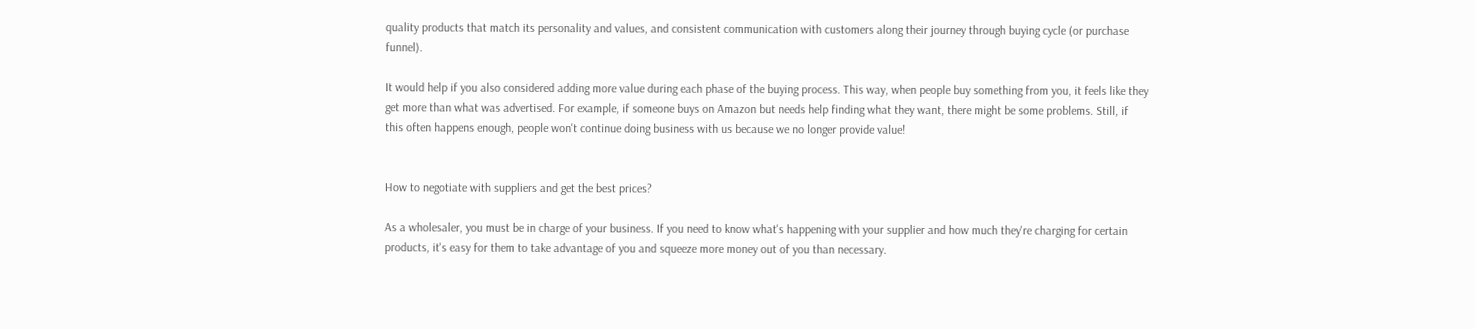quality products that match its personality and values, and consistent communication with customers along their journey through buying cycle (or purchase funnel).

It would help if you also considered adding more value during each phase of the buying process. This way, when people buy something from you, it feels like they get more than what was advertised. For example, if someone buys on Amazon but needs help finding what they want, there might be some problems. Still, if this often happens enough, people won't continue doing business with us because we no longer provide value!


How to negotiate with suppliers and get the best prices?

As a wholesaler, you must be in charge of your business. If you need to know what's happening with your supplier and how much they're charging for certain products, it's easy for them to take advantage of you and squeeze more money out of you than necessary.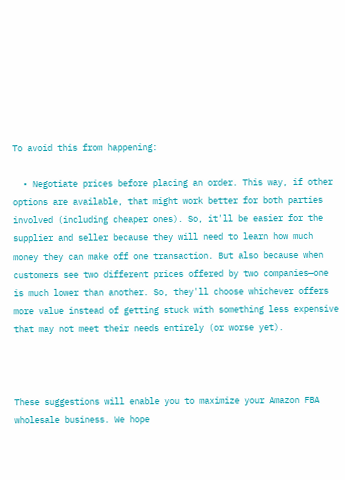To avoid this from happening:

  • Negotiate prices before placing an order. This way, if other options are available, that might work better for both parties involved (including cheaper ones). So, it'll be easier for the supplier and seller because they will need to learn how much money they can make off one transaction. But also because when customers see two different prices offered by two companies—one is much lower than another. So, they'll choose whichever offers more value instead of getting stuck with something less expensive that may not meet their needs entirely (or worse yet).



These suggestions will enable you to maximize your Amazon FBA wholesale business. We hope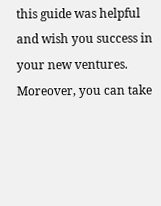this guide was helpful and wish you success in your new ventures. Moreover, you can take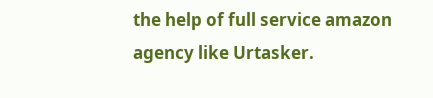the help of full service amazon agency like Urtasker.